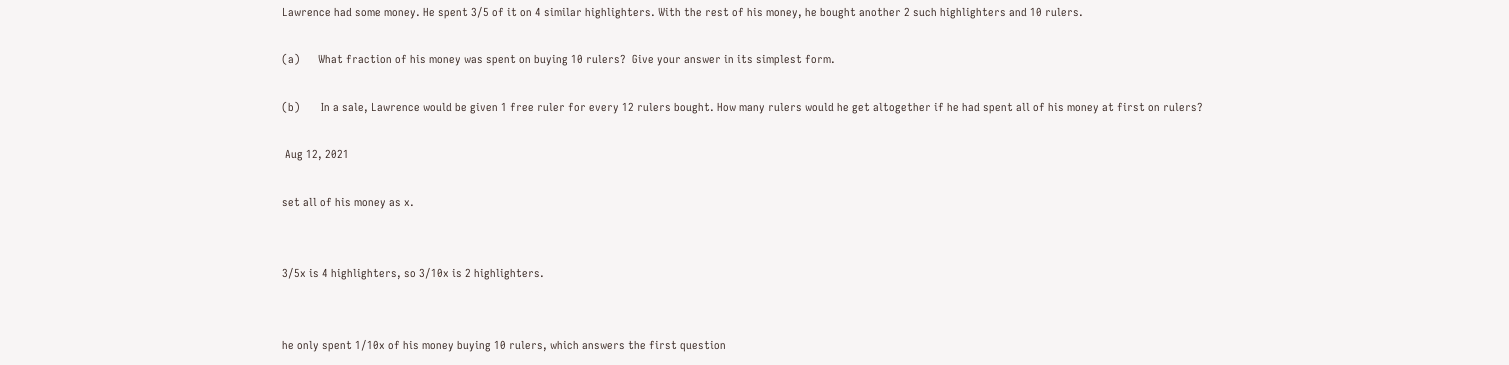Lawrence had some money. He spent 3/5 of it on 4 similar highlighters. With the rest of his money, he bought another 2 such highlighters and 10 rulers.

(a)      What fraction of his money was spent on buying 10 rulers?  Give your answer in its simplest form.

(b)       In a sale, Lawrence would be given 1 free ruler for every 12 rulers bought. How many rulers would he get altogether if he had spent all of his money at first on rulers?

 Aug 12, 2021

set all of his money as x.


3/5x is 4 highlighters, so 3/10x is 2 highlighters.


he only spent 1/10x of his money buying 10 rulers, which answers the first question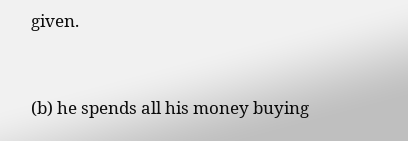given.


(b) he spends all his money buying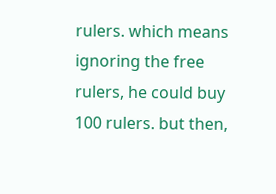rulers. which means ignoring the free rulers, he could buy 100 rulers. but then,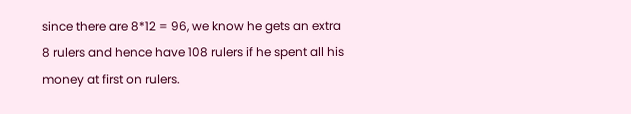since there are 8*12 = 96, we know he gets an extra 8 rulers and hence have 108 rulers if he spent all his money at first on rulers.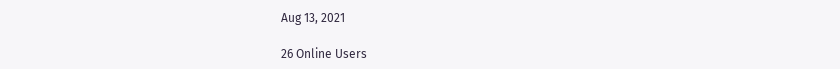Aug 13, 2021

26 Online Users